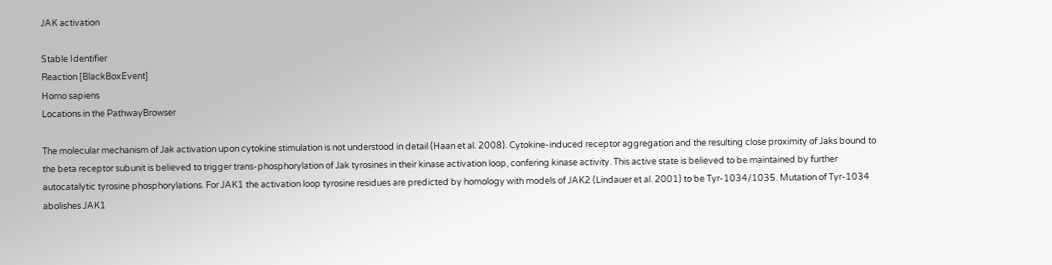JAK activation

Stable Identifier
Reaction [BlackBoxEvent]
Homo sapiens
Locations in the PathwayBrowser

The molecular mechanism of Jak activation upon cytokine stimulation is not understood in detail (Haan et al. 2008). Cytokine-induced receptor aggregation and the resulting close proximity of Jaks bound to the beta receptor subunit is believed to trigger trans-phosphorylation of Jak tyrosines in their kinase activation loop, confering kinase activity. This active state is believed to be maintained by further autocatalytic tyrosine phosphorylations. For JAK1 the activation loop tyrosine residues are predicted by homology with models of JAK2 (Lindauer et al. 2001) to be Tyr-1034/1035. Mutation of Tyr-1034 abolishes JAK1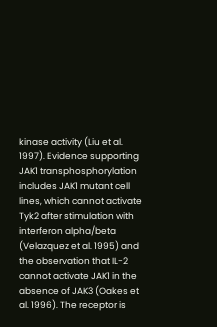kinase activity (Liu et al. 1997). Evidence supporting JAK1 transphosphorylation includes JAK1 mutant cell lines, which cannot activate Tyk2 after stimulation with interferon alpha/beta (Velazquez et al. 1995) and the observation that IL-2 cannot activate JAK1 in the absence of JAK3 (Oakes et al. 1996). The receptor is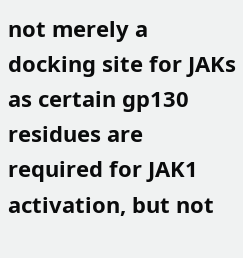not merely a docking site for JAKs as certain gp130 residues are required for JAK1 activation, but not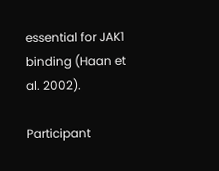essential for JAK1 binding (Haan et al. 2002).

Participant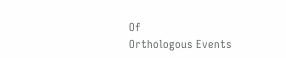Of
Orthologous Events